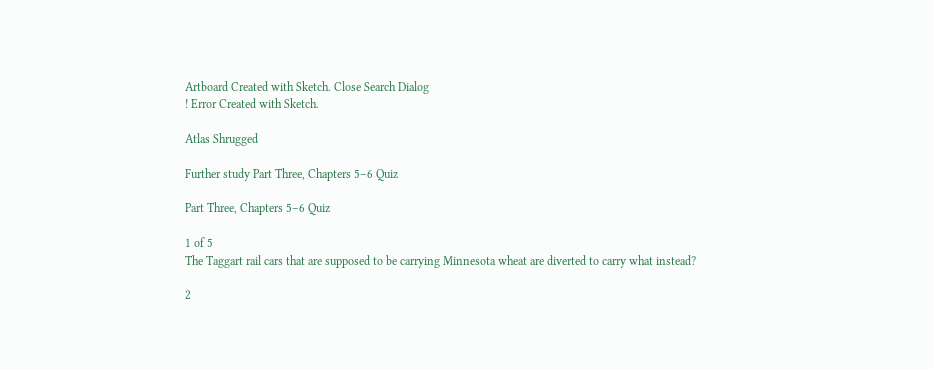Artboard Created with Sketch. Close Search Dialog
! Error Created with Sketch.

Atlas Shrugged

Further study Part Three, Chapters 5–6 Quiz

Part Three, Chapters 5–6 Quiz

1 of 5
The Taggart rail cars that are supposed to be carrying Minnesota wheat are diverted to carry what instead?

2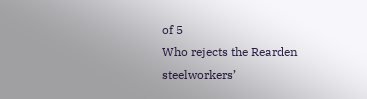of 5
Who rejects the Rearden steelworkers’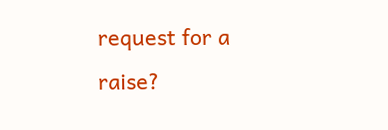request for a raise?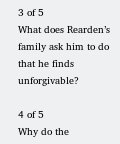3 of 5
What does Rearden’s family ask him to do that he finds unforgivable?

4 of 5
Why do the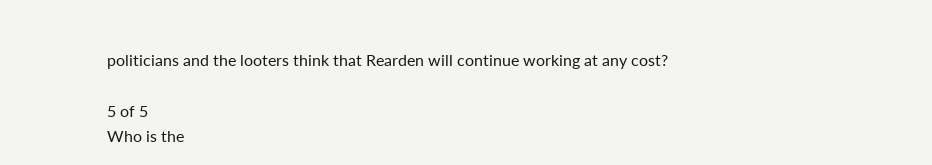politicians and the looters think that Rearden will continue working at any cost?

5 of 5
Who is the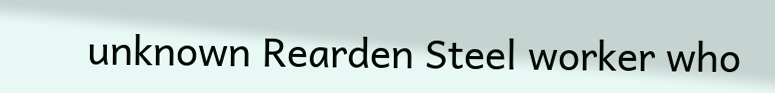unknown Rearden Steel worker who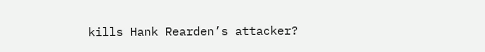kills Hank Rearden’s attacker?